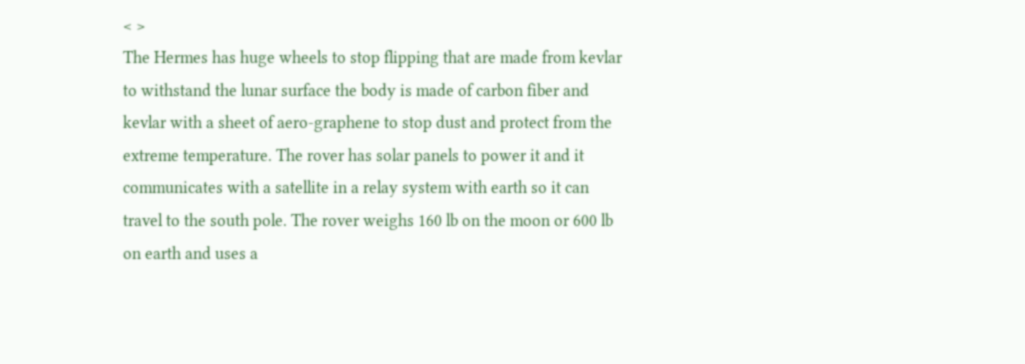< >
The Hermes has huge wheels to stop flipping that are made from kevlar to withstand the lunar surface the body is made of carbon fiber and kevlar with a sheet of aero-graphene to stop dust and protect from the extreme temperature. The rover has solar panels to power it and it communicates with a satellite in a relay system with earth so it can travel to the south pole. The rover weighs 160 lb on the moon or 600 lb on earth and uses a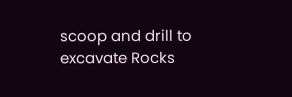scoop and drill to excavate Rocks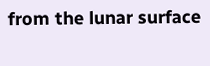from the lunar surface